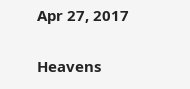Apr 27, 2017

Heavens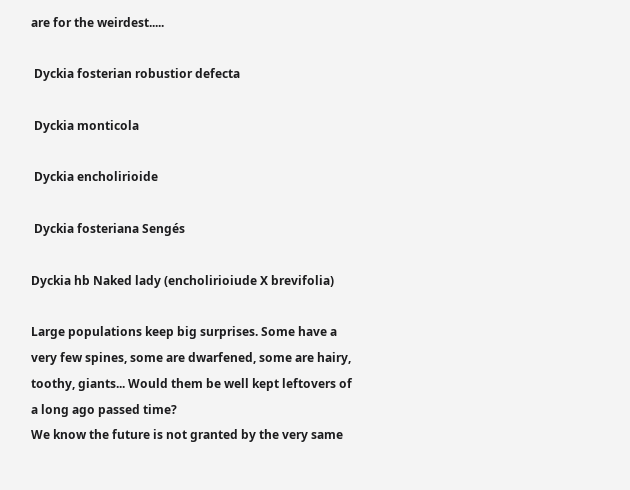are for the weirdest.....

 Dyckia fosterian robustior defecta

 Dyckia monticola

 Dyckia encholirioide

 Dyckia fosteriana Sengés

Dyckia hb Naked lady (encholirioiude X brevifolia)

Large populations keep big surprises. Some have a very few spines, some are dwarfened, some are hairy, toothy, giants... Would them be well kept leftovers of a long ago passed time?
We know the future is not granted by the very same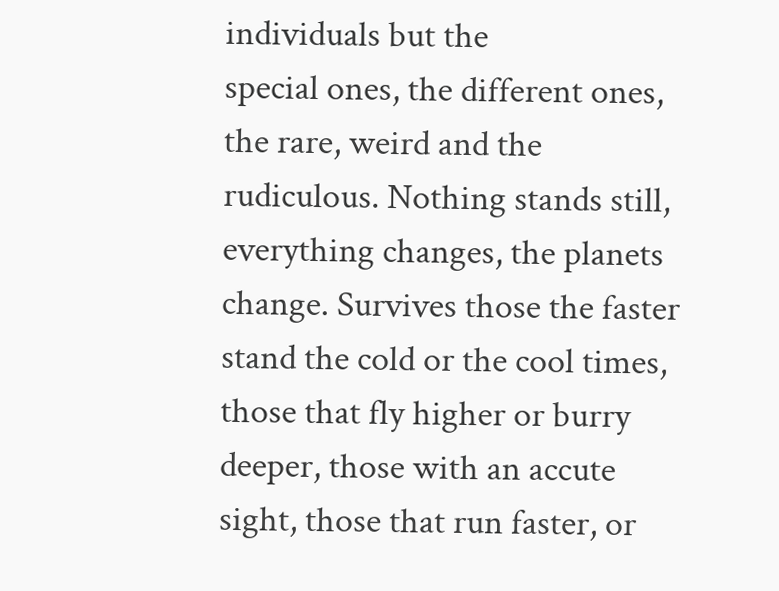individuals but the
special ones, the different ones, the rare, weird and the rudiculous. Nothing stands still, everything changes, the planets change. Survives those the faster stand the cold or the cool times, those that fly higher or burry deeper, those with an accute sight, those that run faster, or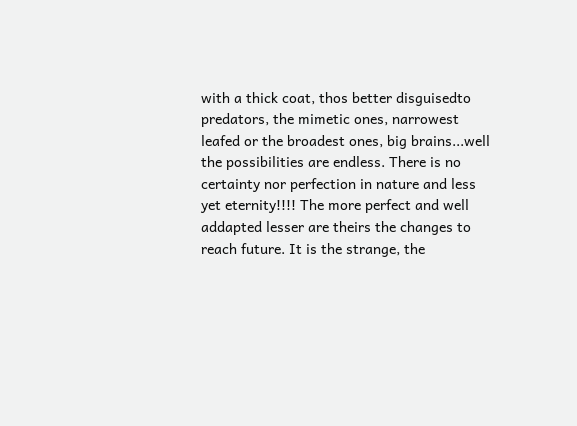with a thick coat, thos better disguisedto predators, the mimetic ones, narrowest leafed or the broadest ones, big brains...well the possibilities are endless. There is no certainty nor perfection in nature and less yet eternity!!!! The more perfect and well addapted lesser are theirs the changes to reach future. It is the strange, the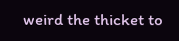weird the thicket to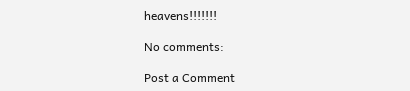heavens!!!!!!!

No comments:

Post a Comment